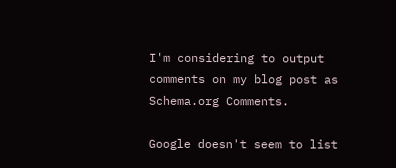I'm considering to output comments on my blog post as Schema.org Comments.

Google doesn't seem to list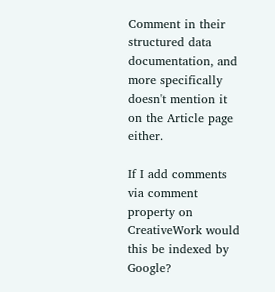Comment in their structured data documentation, and more specifically doesn't mention it on the Article page either.

If I add comments via comment property on CreativeWork would this be indexed by Google?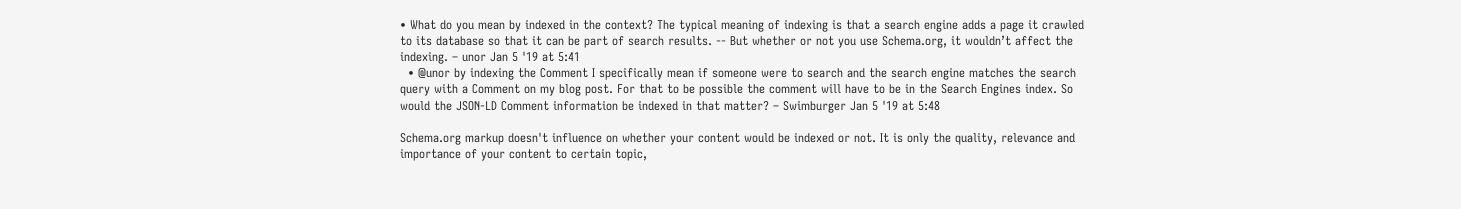• What do you mean by indexed in the context? The typical meaning of indexing is that a search engine adds a page it crawled to its database so that it can be part of search results. -- But whether or not you use Schema.org, it wouldn’t affect the indexing. – unor Jan 5 '19 at 5:41
  • @unor by indexing the Comment I specifically mean if someone were to search and the search engine matches the search query with a Comment on my blog post. For that to be possible the comment will have to be in the Search Engines index. So would the JSON-LD Comment information be indexed in that matter? – Swimburger Jan 5 '19 at 5:48

Schema.org markup doesn't influence on whether your content would be indexed or not. It is only the quality, relevance and importance of your content to certain topic,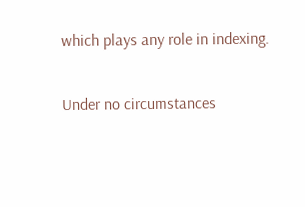which plays any role in indexing.

Under no circumstances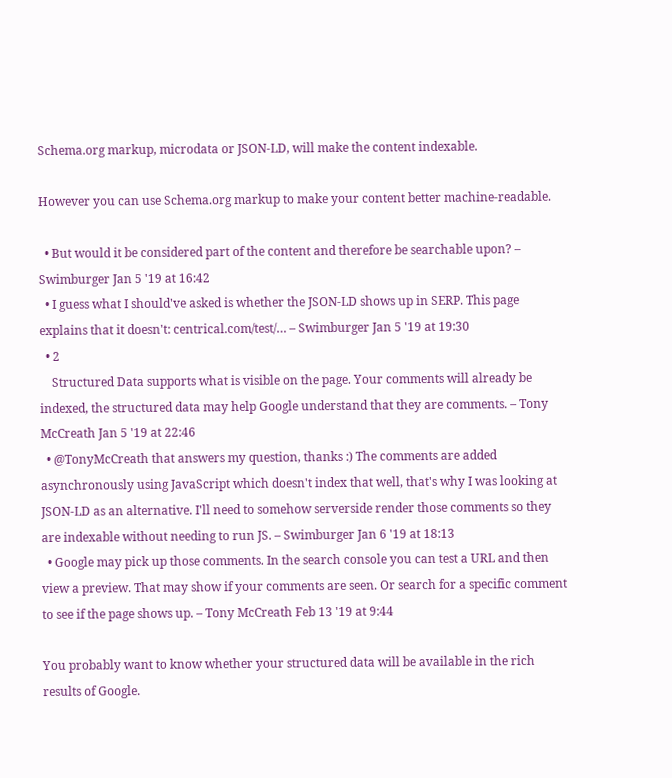Schema.org markup, microdata or JSON-LD, will make the content indexable.

However you can use Schema.org markup to make your content better machine-readable.

  • But would it be considered part of the content and therefore be searchable upon? – Swimburger Jan 5 '19 at 16:42
  • I guess what I should've asked is whether the JSON-LD shows up in SERP. This page explains that it doesn't: centrical.com/test/… – Swimburger Jan 5 '19 at 19:30
  • 2
    Structured Data supports what is visible on the page. Your comments will already be indexed, the structured data may help Google understand that they are comments. – Tony McCreath Jan 5 '19 at 22:46
  • @TonyMcCreath that answers my question, thanks :) The comments are added asynchronously using JavaScript which doesn't index that well, that's why I was looking at JSON-LD as an alternative. I'll need to somehow serverside render those comments so they are indexable without needing to run JS. – Swimburger Jan 6 '19 at 18:13
  • Google may pick up those comments. In the search console you can test a URL and then view a preview. That may show if your comments are seen. Or search for a specific comment to see if the page shows up. – Tony McCreath Feb 13 '19 at 9:44

You probably want to know whether your structured data will be available in the rich results of Google.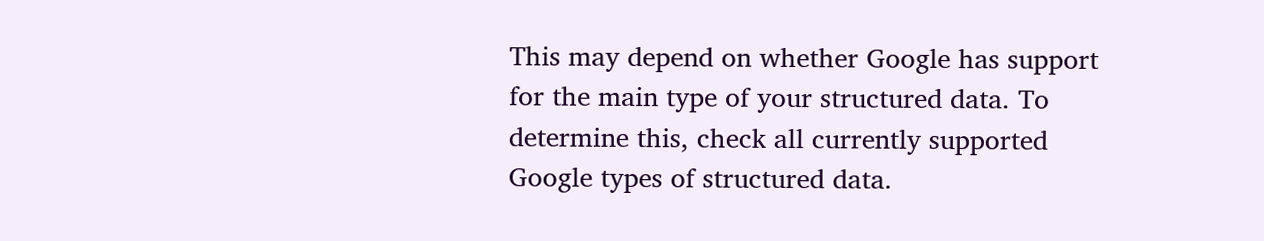This may depend on whether Google has support for the main type of your structured data. To determine this, check all currently supported Google types of structured data.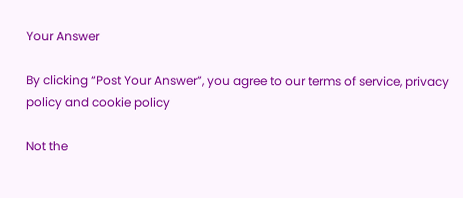Your Answer

By clicking “Post Your Answer”, you agree to our terms of service, privacy policy and cookie policy

Not the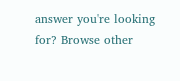answer you're looking for? Browse other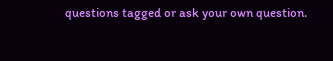questions tagged or ask your own question.